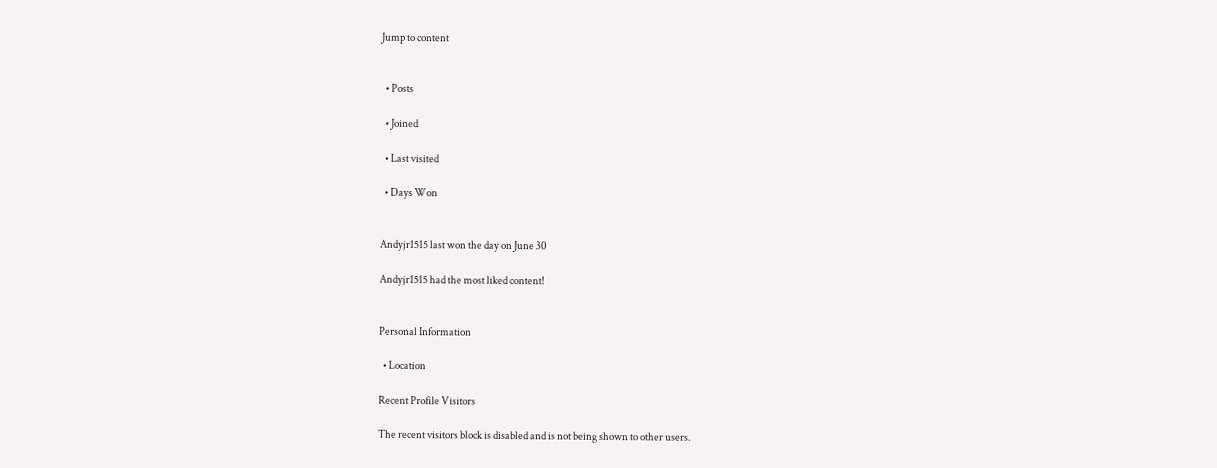Jump to content


  • Posts

  • Joined

  • Last visited

  • Days Won


Andyjr1515 last won the day on June 30

Andyjr1515 had the most liked content!


Personal Information

  • Location

Recent Profile Visitors

The recent visitors block is disabled and is not being shown to other users.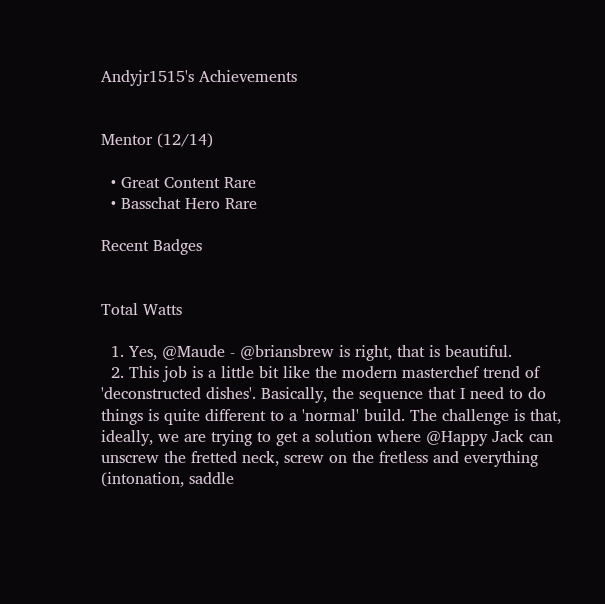Andyjr1515's Achievements


Mentor (12/14)

  • Great Content Rare
  • Basschat Hero Rare

Recent Badges


Total Watts

  1. Yes, @Maude - @briansbrew is right, that is beautiful.
  2. This job is a little bit like the modern masterchef trend of 'deconstructed dishes'. Basically, the sequence that I need to do things is quite different to a 'normal' build. The challenge is that, ideally, we are trying to get a solution where @Happy Jack can unscrew the fretted neck, screw on the fretless and everything (intonation, saddle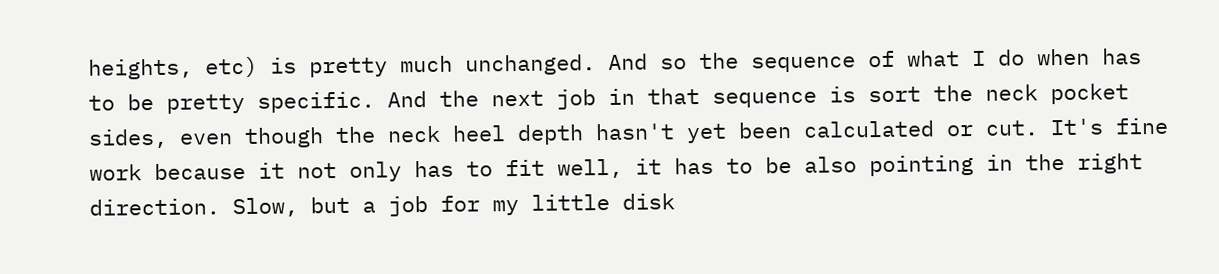heights, etc) is pretty much unchanged. And so the sequence of what I do when has to be pretty specific. And the next job in that sequence is sort the neck pocket sides, even though the neck heel depth hasn't yet been calculated or cut. It's fine work because it not only has to fit well, it has to be also pointing in the right direction. Slow, but a job for my little disk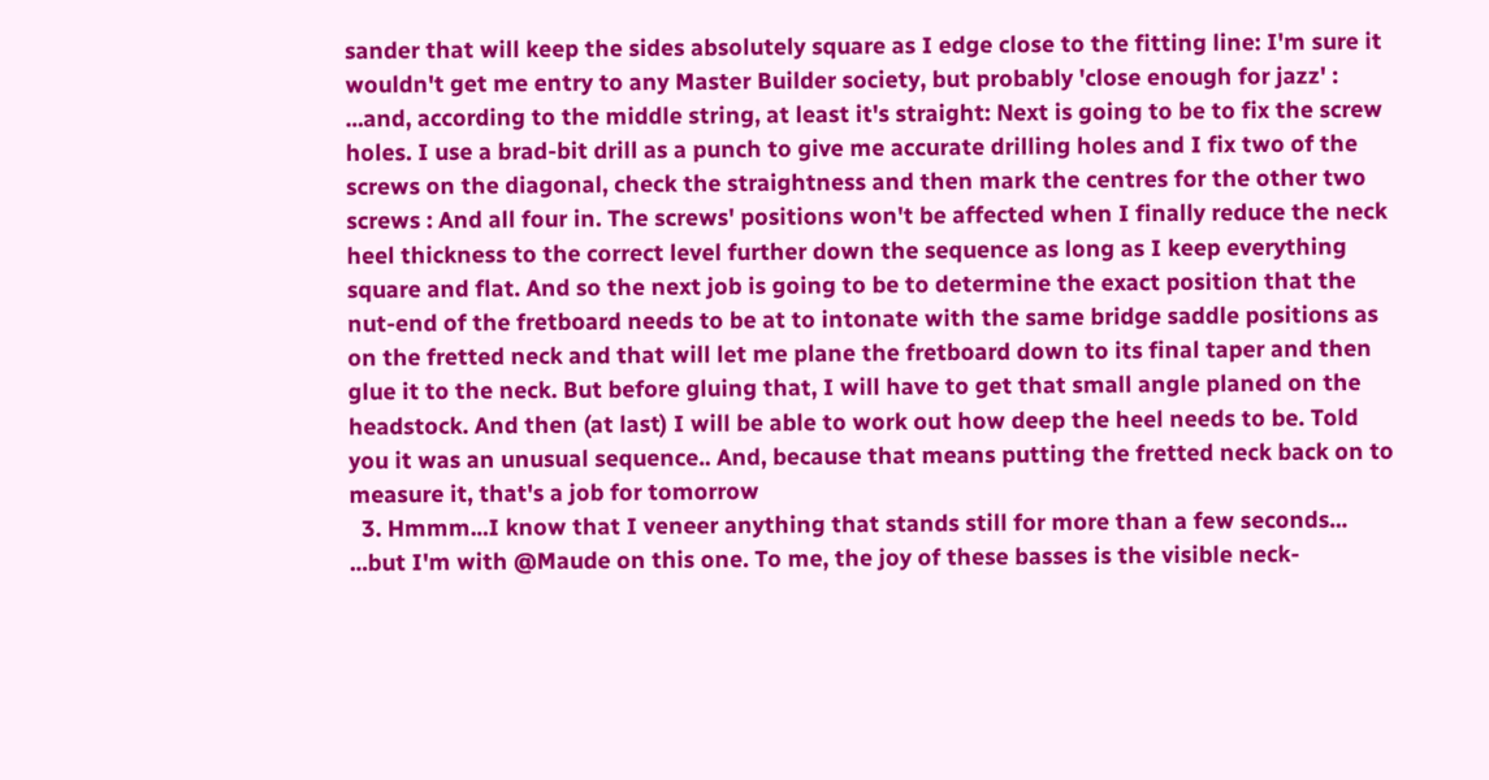sander that will keep the sides absolutely square as I edge close to the fitting line: I'm sure it wouldn't get me entry to any Master Builder society, but probably 'close enough for jazz' : ...and, according to the middle string, at least it's straight: Next is going to be to fix the screw holes. I use a brad-bit drill as a punch to give me accurate drilling holes and I fix two of the screws on the diagonal, check the straightness and then mark the centres for the other two screws : And all four in. The screws' positions won't be affected when I finally reduce the neck heel thickness to the correct level further down the sequence as long as I keep everything square and flat. And so the next job is going to be to determine the exact position that the nut-end of the fretboard needs to be at to intonate with the same bridge saddle positions as on the fretted neck and that will let me plane the fretboard down to its final taper and then glue it to the neck. But before gluing that, I will have to get that small angle planed on the headstock. And then (at last) I will be able to work out how deep the heel needs to be. Told you it was an unusual sequence.. And, because that means putting the fretted neck back on to measure it, that's a job for tomorrow
  3. Hmmm...I know that I veneer anything that stands still for more than a few seconds... ...but I'm with @Maude on this one. To me, the joy of these basses is the visible neck-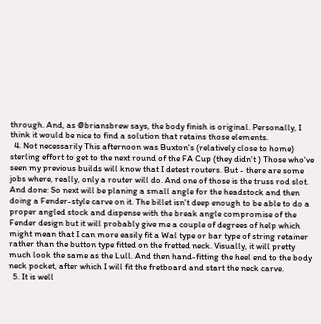through. And, as @briansbrew says, the body finish is original. Personally, I think it would be nice to find a solution that retains those elements.
  4. Not necessarily This afternoon was Buxton's (relatively close to home) sterling effort to get to the next round of the FA Cup (they didn't ) Those who've seen my previous builds will know that I detest routers. But - there are some jobs where, really, only a router will do. And one of those is the truss rod slot. And done: So next will be planing a small angle for the headstock and then doing a Fender-style carve on it. The billet isn't deep enough to be able to do a proper angled stock and dispense with the break angle compromise of the Fender design but it will probably give me a couple of degrees of help which might mean that I can more easily fit a Wal type or bar type of string retainer rather than the button type fitted on the fretted neck. Visually, it will pretty much look the same as the Lull. And then hand-fitting the heel end to the body neck pocket, after which I will fit the fretboard and start the neck carve.
  5. It is well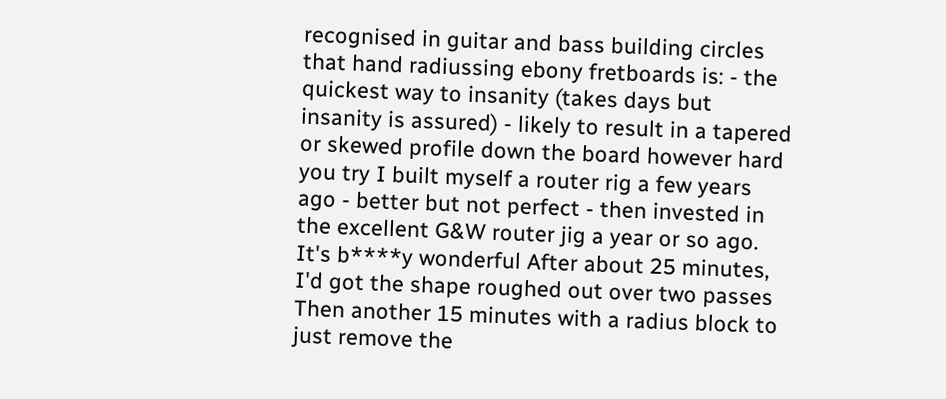recognised in guitar and bass building circles that hand radiussing ebony fretboards is: - the quickest way to insanity (takes days but insanity is assured) - likely to result in a tapered or skewed profile down the board however hard you try I built myself a router rig a few years ago - better but not perfect - then invested in the excellent G&W router jig a year or so ago. It's b****y wonderful After about 25 minutes, I'd got the shape roughed out over two passes Then another 15 minutes with a radius block to just remove the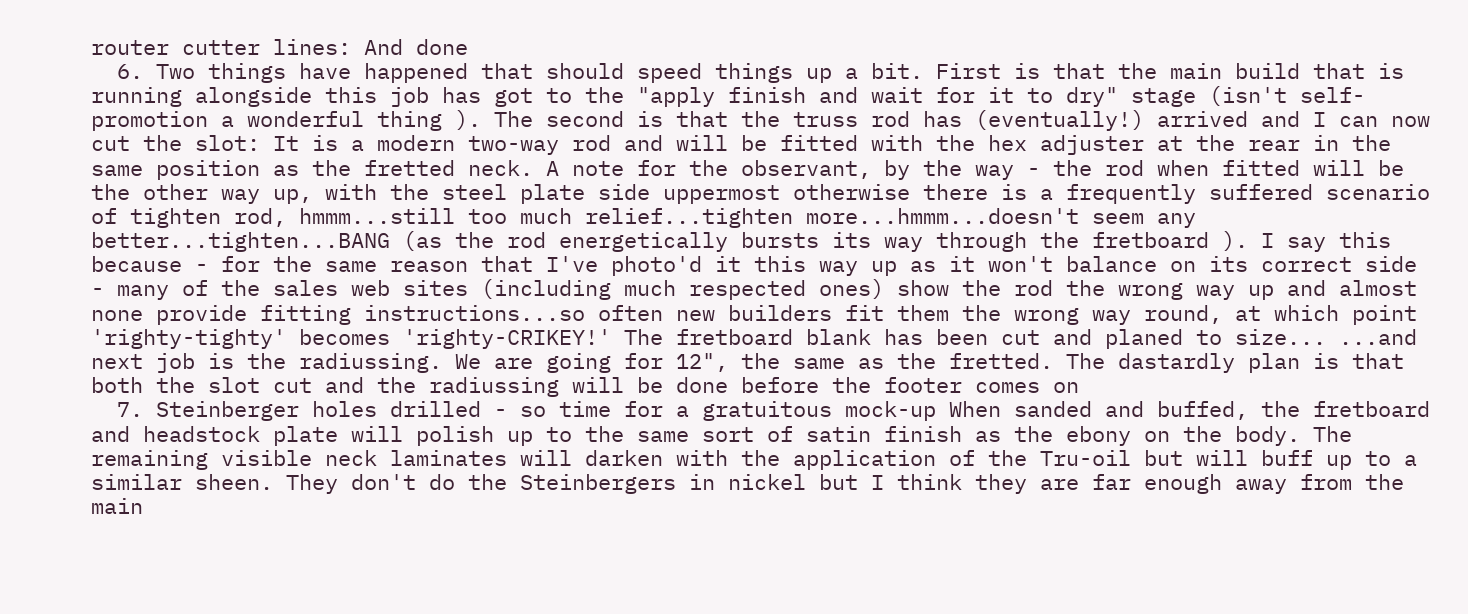router cutter lines: And done
  6. Two things have happened that should speed things up a bit. First is that the main build that is running alongside this job has got to the "apply finish and wait for it to dry" stage (isn't self-promotion a wonderful thing ). The second is that the truss rod has (eventually!) arrived and I can now cut the slot: It is a modern two-way rod and will be fitted with the hex adjuster at the rear in the same position as the fretted neck. A note for the observant, by the way - the rod when fitted will be the other way up, with the steel plate side uppermost otherwise there is a frequently suffered scenario of tighten rod, hmmm...still too much relief...tighten more...hmmm...doesn't seem any better...tighten...BANG (as the rod energetically bursts its way through the fretboard ). I say this because - for the same reason that I've photo'd it this way up as it won't balance on its correct side - many of the sales web sites (including much respected ones) show the rod the wrong way up and almost none provide fitting instructions...so often new builders fit them the wrong way round, at which point 'righty-tighty' becomes 'righty-CRIKEY!' The fretboard blank has been cut and planed to size... ...and next job is the radiussing. We are going for 12", the same as the fretted. The dastardly plan is that both the slot cut and the radiussing will be done before the footer comes on
  7. Steinberger holes drilled - so time for a gratuitous mock-up When sanded and buffed, the fretboard and headstock plate will polish up to the same sort of satin finish as the ebony on the body. The remaining visible neck laminates will darken with the application of the Tru-oil but will buff up to a similar sheen. They don't do the Steinbergers in nickel but I think they are far enough away from the main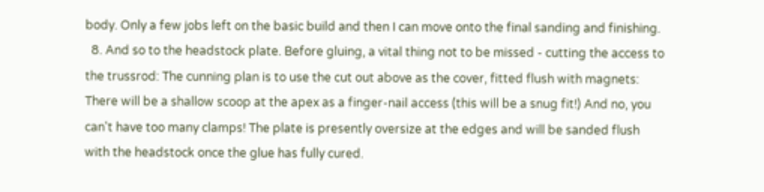body. Only a few jobs left on the basic build and then I can move onto the final sanding and finishing.
  8. And so to the headstock plate. Before gluing, a vital thing not to be missed - cutting the access to the trussrod: The cunning plan is to use the cut out above as the cover, fitted flush with magnets: There will be a shallow scoop at the apex as a finger-nail access (this will be a snug fit!) And no, you can't have too many clamps! The plate is presently oversize at the edges and will be sanded flush with the headstock once the glue has fully cured.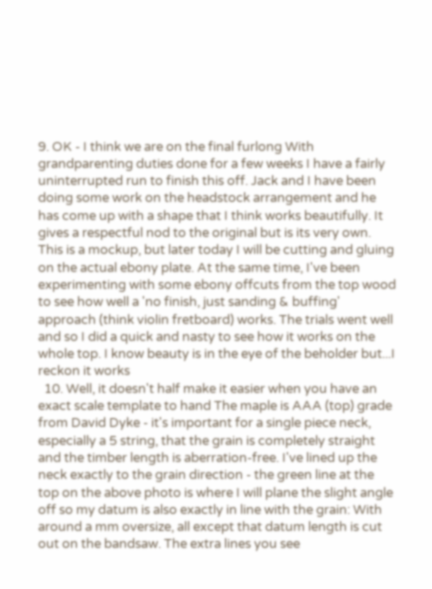9. OK - I think we are on the final furlong With grandparenting duties done for a few weeks I have a fairly uninterrupted run to finish this off. Jack and I have been doing some work on the headstock arrangement and he has come up with a shape that I think works beautifully. It gives a respectful nod to the original but is its very own. This is a mockup, but later today I will be cutting and gluing on the actual ebony plate. At the same time, I've been experimenting with some ebony offcuts from the top wood to see how well a 'no finish, just sanding & buffing' approach (think violin fretboard) works. The trials went well and so I did a quick and nasty to see how it works on the whole top. I know beauty is in the eye of the beholder but...I reckon it works
  10. Well, it doesn't half make it easier when you have an exact scale template to hand The maple is AAA (top) grade from David Dyke - it's important for a single piece neck, especially a 5 string, that the grain is completely straight and the timber length is aberration-free. I've lined up the neck exactly to the grain direction - the green line at the top on the above photo is where I will plane the slight angle off so my datum is also exactly in line with the grain: With around a mm oversize, all except that datum length is cut out on the bandsaw. The extra lines you see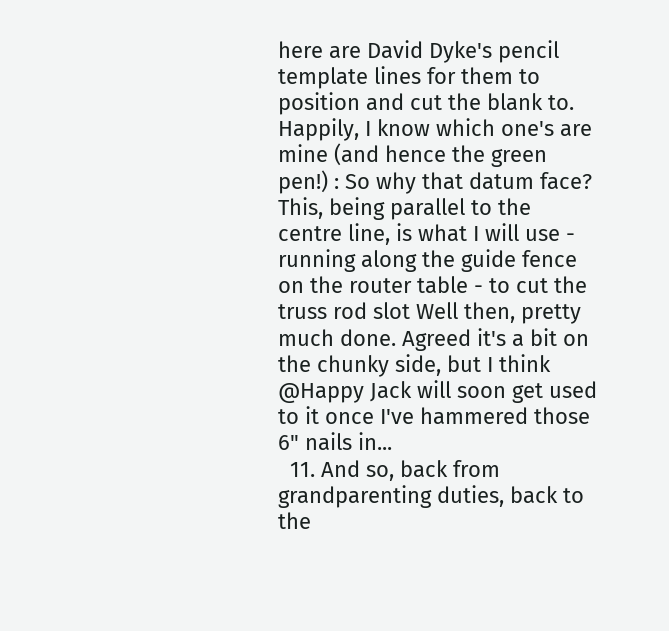here are David Dyke's pencil template lines for them to position and cut the blank to. Happily, I know which one's are mine (and hence the green pen!) : So why that datum face? This, being parallel to the centre line, is what I will use - running along the guide fence on the router table - to cut the truss rod slot Well then, pretty much done. Agreed it's a bit on the chunky side, but I think @Happy Jack will soon get used to it once I've hammered those 6" nails in...
  11. And so, back from grandparenting duties, back to the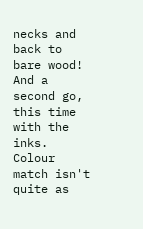necks and back to bare wood! And a second go, this time with the inks. Colour match isn't quite as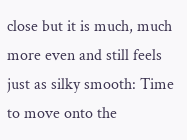close but it is much, much more even and still feels just as silky smooth: Time to move onto the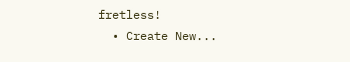fretless!
  • Create New...